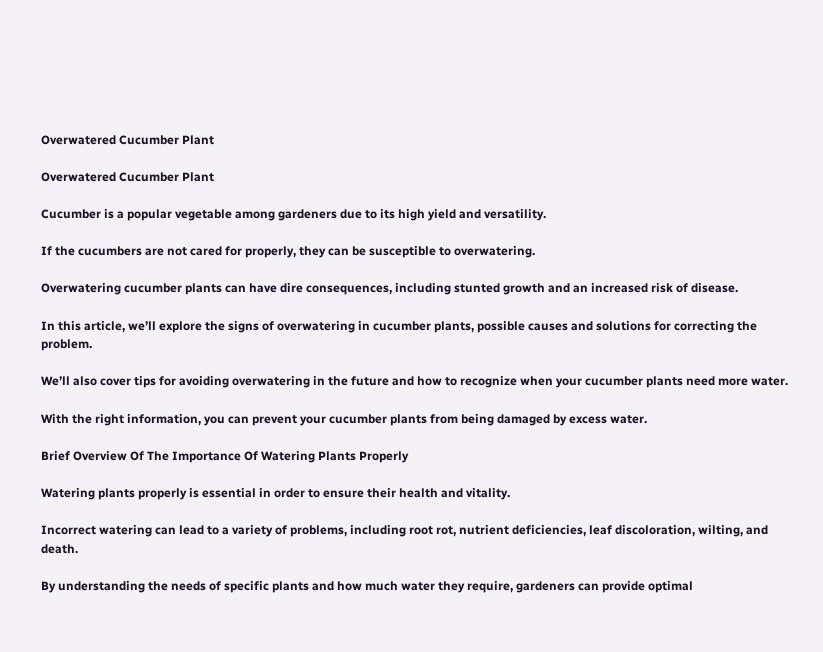Overwatered Cucumber Plant

Overwatered Cucumber Plant

Cucumber is a popular vegetable among gardeners due to its high yield and versatility.

If the cucumbers are not cared for properly, they can be susceptible to overwatering.

Overwatering cucumber plants can have dire consequences, including stunted growth and an increased risk of disease.

In this article, we’ll explore the signs of overwatering in cucumber plants, possible causes and solutions for correcting the problem.

We’ll also cover tips for avoiding overwatering in the future and how to recognize when your cucumber plants need more water.

With the right information, you can prevent your cucumber plants from being damaged by excess water.

Brief Overview Of The Importance Of Watering Plants Properly

Watering plants properly is essential in order to ensure their health and vitality.

Incorrect watering can lead to a variety of problems, including root rot, nutrient deficiencies, leaf discoloration, wilting, and death.

By understanding the needs of specific plants and how much water they require, gardeners can provide optimal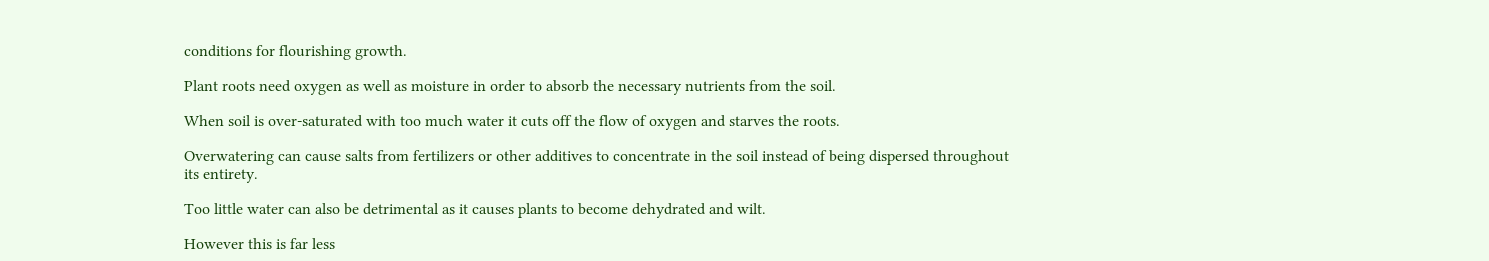conditions for flourishing growth.

Plant roots need oxygen as well as moisture in order to absorb the necessary nutrients from the soil.

When soil is over-saturated with too much water it cuts off the flow of oxygen and starves the roots.

Overwatering can cause salts from fertilizers or other additives to concentrate in the soil instead of being dispersed throughout its entirety.

Too little water can also be detrimental as it causes plants to become dehydrated and wilt.

However this is far less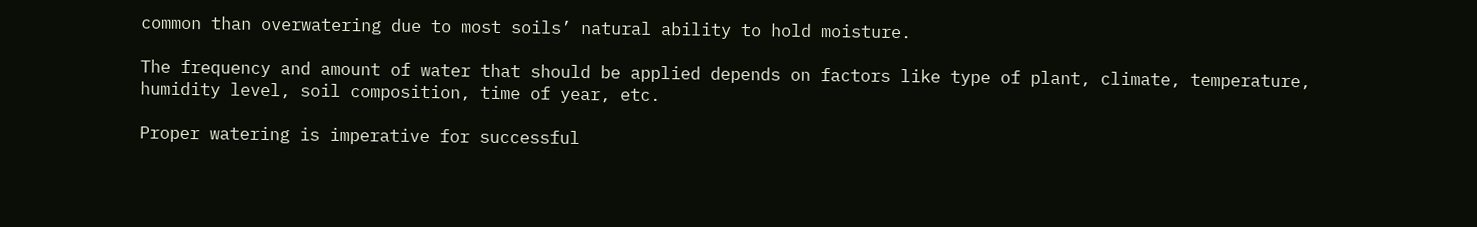common than overwatering due to most soils’ natural ability to hold moisture.

The frequency and amount of water that should be applied depends on factors like type of plant, climate, temperature, humidity level, soil composition, time of year, etc.

Proper watering is imperative for successful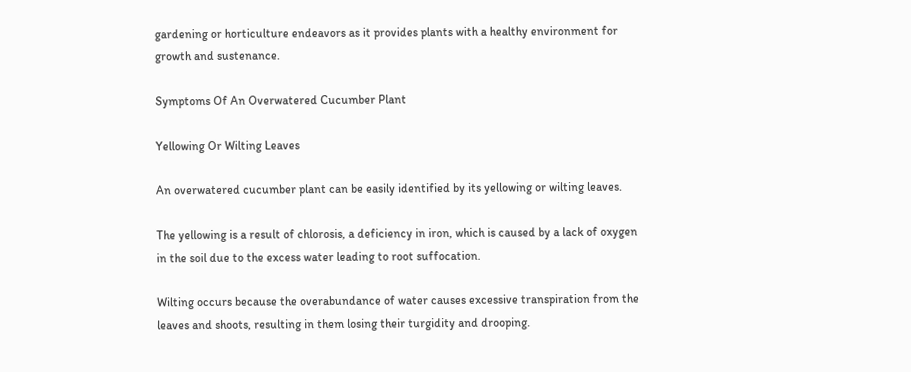gardening or horticulture endeavors as it provides plants with a healthy environment for growth and sustenance.

Symptoms Of An Overwatered Cucumber Plant

Yellowing Or Wilting Leaves

An overwatered cucumber plant can be easily identified by its yellowing or wilting leaves.

The yellowing is a result of chlorosis, a deficiency in iron, which is caused by a lack of oxygen in the soil due to the excess water leading to root suffocation.

Wilting occurs because the overabundance of water causes excessive transpiration from the leaves and shoots, resulting in them losing their turgidity and drooping.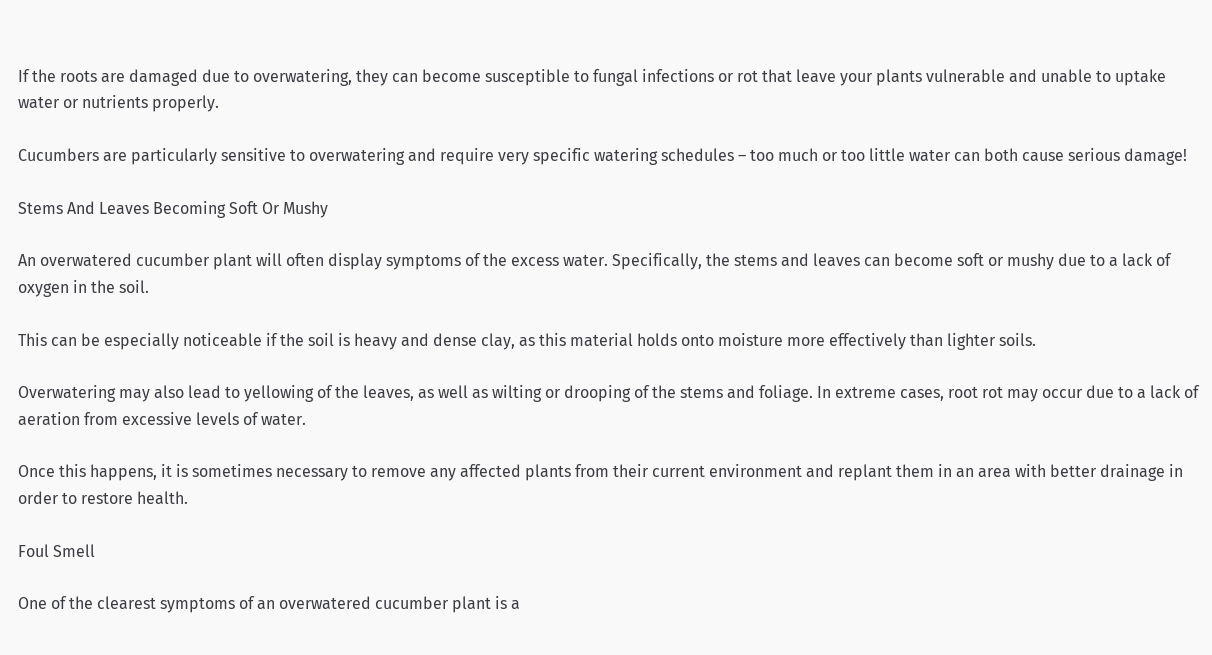If the roots are damaged due to overwatering, they can become susceptible to fungal infections or rot that leave your plants vulnerable and unable to uptake water or nutrients properly.

Cucumbers are particularly sensitive to overwatering and require very specific watering schedules – too much or too little water can both cause serious damage!

Stems And Leaves Becoming Soft Or Mushy

An overwatered cucumber plant will often display symptoms of the excess water. Specifically, the stems and leaves can become soft or mushy due to a lack of oxygen in the soil.

This can be especially noticeable if the soil is heavy and dense clay, as this material holds onto moisture more effectively than lighter soils.

Overwatering may also lead to yellowing of the leaves, as well as wilting or drooping of the stems and foliage. In extreme cases, root rot may occur due to a lack of aeration from excessive levels of water.

Once this happens, it is sometimes necessary to remove any affected plants from their current environment and replant them in an area with better drainage in order to restore health.

Foul Smell

One of the clearest symptoms of an overwatered cucumber plant is a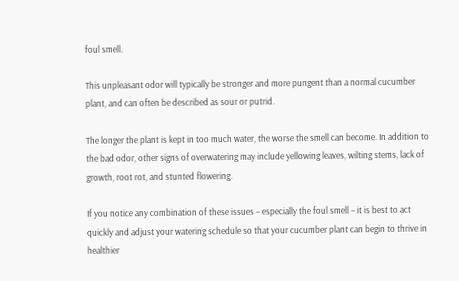foul smell.

This unpleasant odor will typically be stronger and more pungent than a normal cucumber plant, and can often be described as sour or putrid.

The longer the plant is kept in too much water, the worse the smell can become. In addition to the bad odor, other signs of overwatering may include yellowing leaves, wilting stems, lack of growth, root rot, and stunted flowering.

If you notice any combination of these issues – especially the foul smell – it is best to act quickly and adjust your watering schedule so that your cucumber plant can begin to thrive in healthier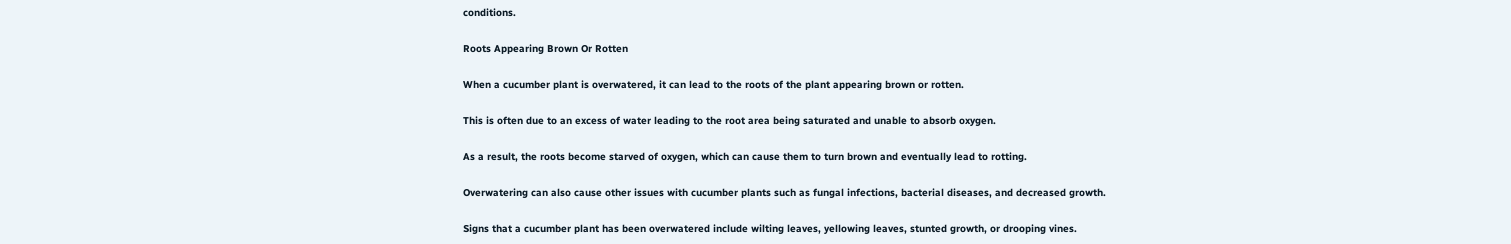conditions.

Roots Appearing Brown Or Rotten

When a cucumber plant is overwatered, it can lead to the roots of the plant appearing brown or rotten.

This is often due to an excess of water leading to the root area being saturated and unable to absorb oxygen.

As a result, the roots become starved of oxygen, which can cause them to turn brown and eventually lead to rotting.

Overwatering can also cause other issues with cucumber plants such as fungal infections, bacterial diseases, and decreased growth.

Signs that a cucumber plant has been overwatered include wilting leaves, yellowing leaves, stunted growth, or drooping vines.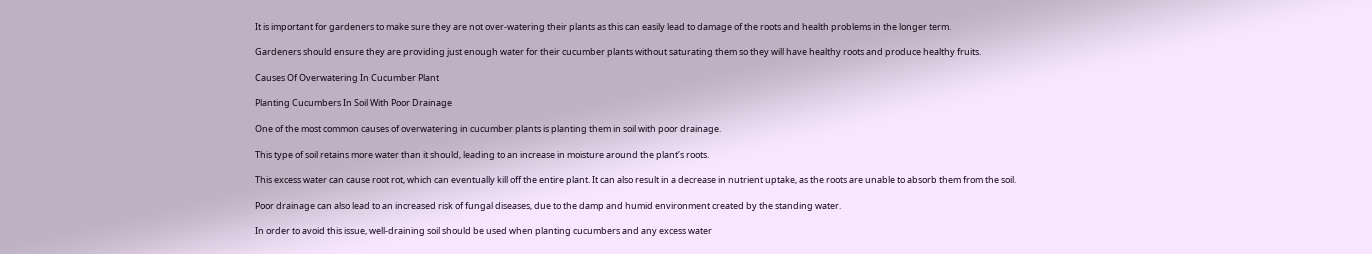It is important for gardeners to make sure they are not over-watering their plants as this can easily lead to damage of the roots and health problems in the longer term.

Gardeners should ensure they are providing just enough water for their cucumber plants without saturating them so they will have healthy roots and produce healthy fruits.

Causes Of Overwatering In Cucumber Plant

Planting Cucumbers In Soil With Poor Drainage

One of the most common causes of overwatering in cucumber plants is planting them in soil with poor drainage.

This type of soil retains more water than it should, leading to an increase in moisture around the plant’s roots.

This excess water can cause root rot, which can eventually kill off the entire plant. It can also result in a decrease in nutrient uptake, as the roots are unable to absorb them from the soil.

Poor drainage can also lead to an increased risk of fungal diseases, due to the damp and humid environment created by the standing water.

In order to avoid this issue, well-draining soil should be used when planting cucumbers and any excess water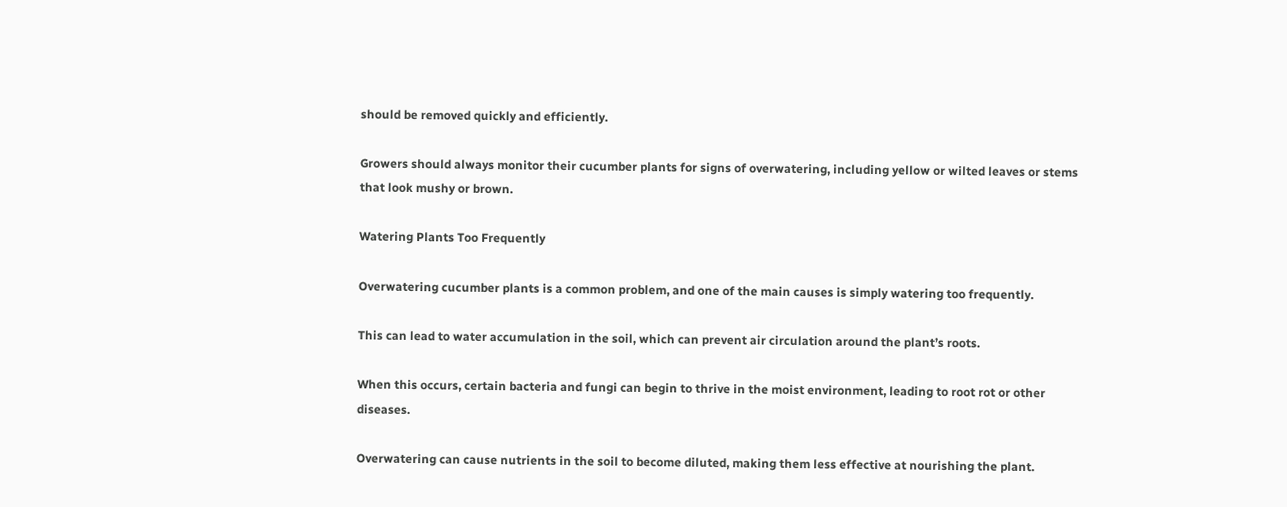should be removed quickly and efficiently.

Growers should always monitor their cucumber plants for signs of overwatering, including yellow or wilted leaves or stems that look mushy or brown.

Watering Plants Too Frequently

Overwatering cucumber plants is a common problem, and one of the main causes is simply watering too frequently.

This can lead to water accumulation in the soil, which can prevent air circulation around the plant’s roots.

When this occurs, certain bacteria and fungi can begin to thrive in the moist environment, leading to root rot or other diseases.

Overwatering can cause nutrients in the soil to become diluted, making them less effective at nourishing the plant.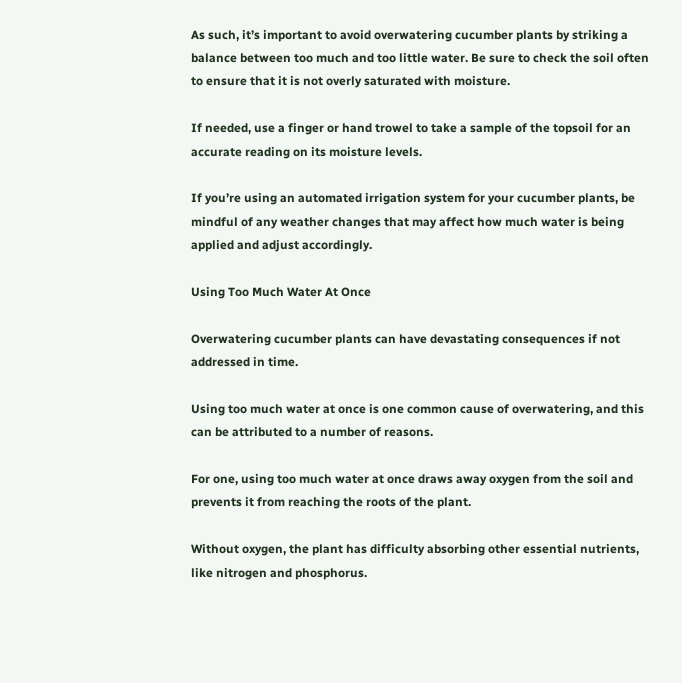As such, it’s important to avoid overwatering cucumber plants by striking a balance between too much and too little water. Be sure to check the soil often to ensure that it is not overly saturated with moisture.

If needed, use a finger or hand trowel to take a sample of the topsoil for an accurate reading on its moisture levels.

If you’re using an automated irrigation system for your cucumber plants, be mindful of any weather changes that may affect how much water is being applied and adjust accordingly.

Using Too Much Water At Once

Overwatering cucumber plants can have devastating consequences if not addressed in time.

Using too much water at once is one common cause of overwatering, and this can be attributed to a number of reasons.

For one, using too much water at once draws away oxygen from the soil and prevents it from reaching the roots of the plant.

Without oxygen, the plant has difficulty absorbing other essential nutrients, like nitrogen and phosphorus.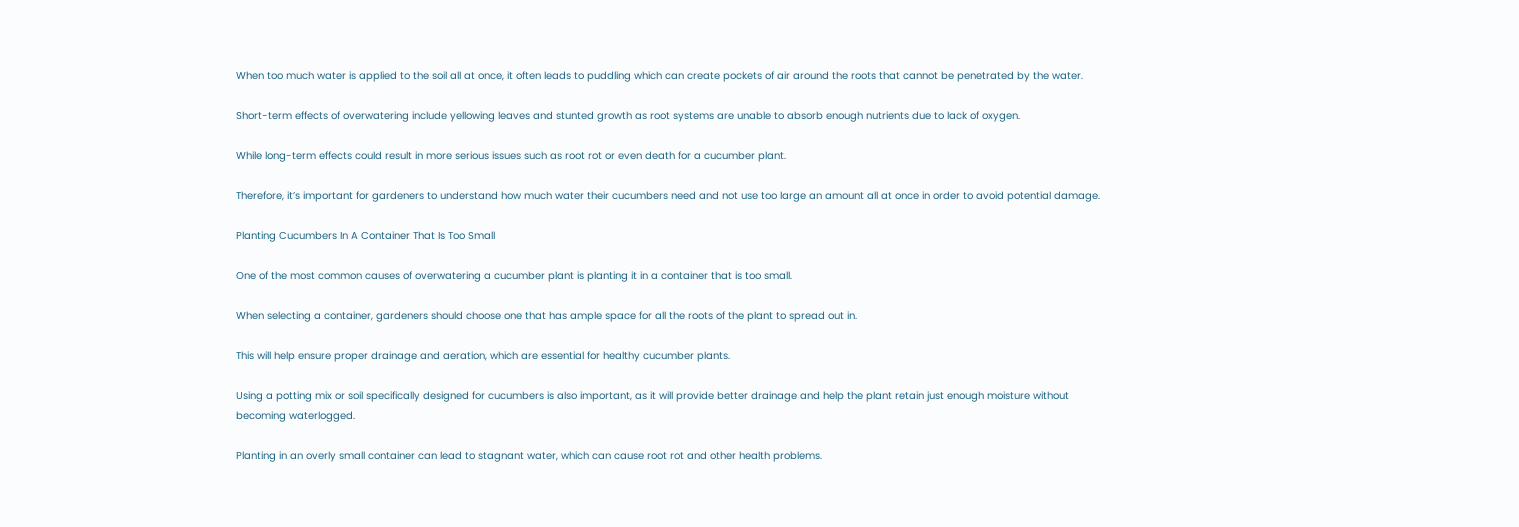When too much water is applied to the soil all at once, it often leads to puddling which can create pockets of air around the roots that cannot be penetrated by the water.

Short-term effects of overwatering include yellowing leaves and stunted growth as root systems are unable to absorb enough nutrients due to lack of oxygen.

While long-term effects could result in more serious issues such as root rot or even death for a cucumber plant.

Therefore, it’s important for gardeners to understand how much water their cucumbers need and not use too large an amount all at once in order to avoid potential damage.

Planting Cucumbers In A Container That Is Too Small

One of the most common causes of overwatering a cucumber plant is planting it in a container that is too small.

When selecting a container, gardeners should choose one that has ample space for all the roots of the plant to spread out in.

This will help ensure proper drainage and aeration, which are essential for healthy cucumber plants.

Using a potting mix or soil specifically designed for cucumbers is also important, as it will provide better drainage and help the plant retain just enough moisture without becoming waterlogged.

Planting in an overly small container can lead to stagnant water, which can cause root rot and other health problems.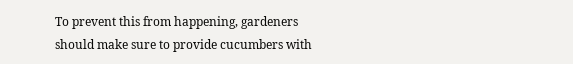To prevent this from happening, gardeners should make sure to provide cucumbers with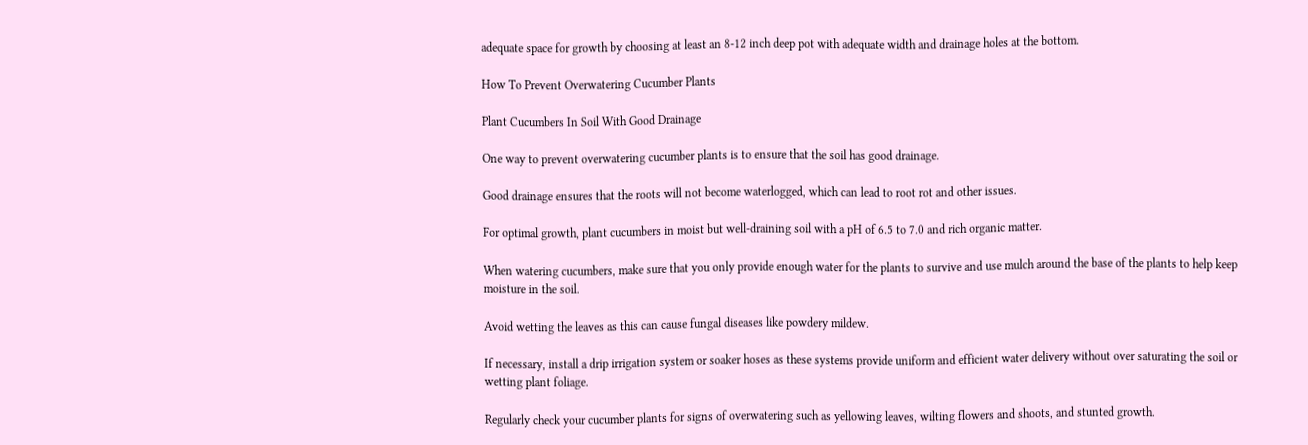adequate space for growth by choosing at least an 8-12 inch deep pot with adequate width and drainage holes at the bottom.

How To Prevent Overwatering Cucumber Plants

Plant Cucumbers In Soil With Good Drainage

One way to prevent overwatering cucumber plants is to ensure that the soil has good drainage.

Good drainage ensures that the roots will not become waterlogged, which can lead to root rot and other issues.

For optimal growth, plant cucumbers in moist but well-draining soil with a pH of 6.5 to 7.0 and rich organic matter.

When watering cucumbers, make sure that you only provide enough water for the plants to survive and use mulch around the base of the plants to help keep moisture in the soil.

Avoid wetting the leaves as this can cause fungal diseases like powdery mildew.

If necessary, install a drip irrigation system or soaker hoses as these systems provide uniform and efficient water delivery without over saturating the soil or wetting plant foliage.

Regularly check your cucumber plants for signs of overwatering such as yellowing leaves, wilting flowers and shoots, and stunted growth.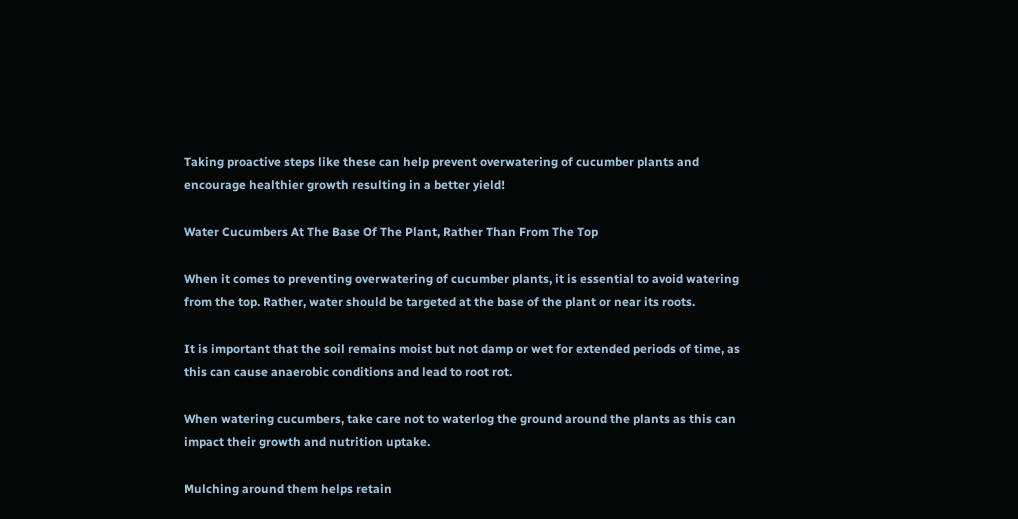Taking proactive steps like these can help prevent overwatering of cucumber plants and encourage healthier growth resulting in a better yield!

Water Cucumbers At The Base Of The Plant, Rather Than From The Top

When it comes to preventing overwatering of cucumber plants, it is essential to avoid watering from the top. Rather, water should be targeted at the base of the plant or near its roots.

It is important that the soil remains moist but not damp or wet for extended periods of time, as this can cause anaerobic conditions and lead to root rot.

When watering cucumbers, take care not to waterlog the ground around the plants as this can impact their growth and nutrition uptake.

Mulching around them helps retain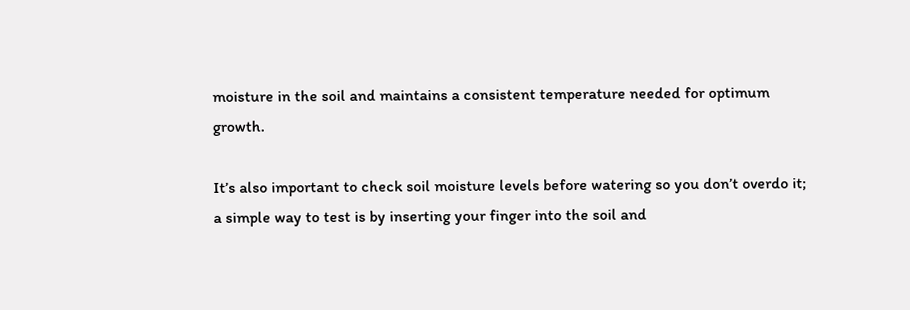moisture in the soil and maintains a consistent temperature needed for optimum growth.

It’s also important to check soil moisture levels before watering so you don’t overdo it; a simple way to test is by inserting your finger into the soil and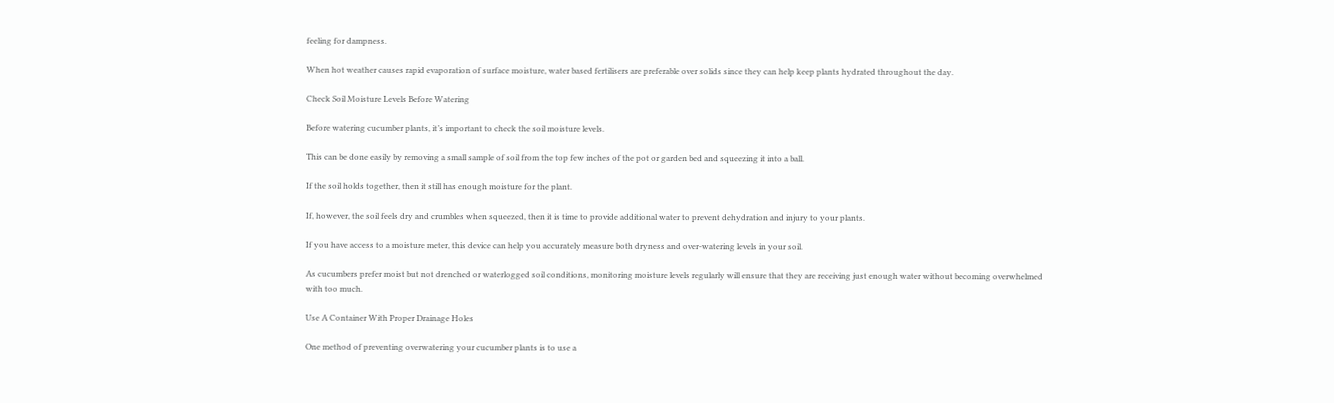feeling for dampness.

When hot weather causes rapid evaporation of surface moisture, water based fertilisers are preferable over solids since they can help keep plants hydrated throughout the day.

Check Soil Moisture Levels Before Watering

Before watering cucumber plants, it’s important to check the soil moisture levels.

This can be done easily by removing a small sample of soil from the top few inches of the pot or garden bed and squeezing it into a ball.

If the soil holds together, then it still has enough moisture for the plant.

If, however, the soil feels dry and crumbles when squeezed, then it is time to provide additional water to prevent dehydration and injury to your plants.

If you have access to a moisture meter, this device can help you accurately measure both dryness and over-watering levels in your soil.

As cucumbers prefer moist but not drenched or waterlogged soil conditions, monitoring moisture levels regularly will ensure that they are receiving just enough water without becoming overwhelmed with too much.

Use A Container With Proper Drainage Holes

One method of preventing overwatering your cucumber plants is to use a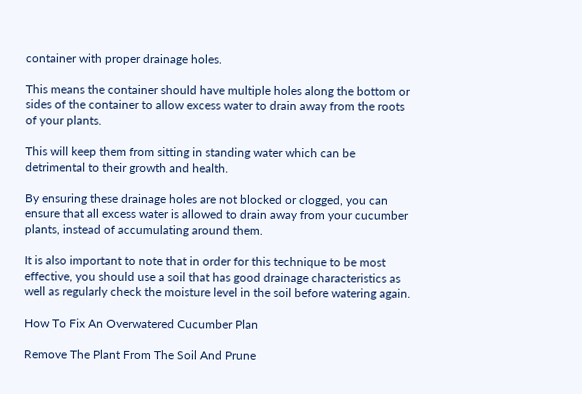container with proper drainage holes.

This means the container should have multiple holes along the bottom or sides of the container to allow excess water to drain away from the roots of your plants.

This will keep them from sitting in standing water which can be detrimental to their growth and health.

By ensuring these drainage holes are not blocked or clogged, you can ensure that all excess water is allowed to drain away from your cucumber plants, instead of accumulating around them.

It is also important to note that in order for this technique to be most effective, you should use a soil that has good drainage characteristics as well as regularly check the moisture level in the soil before watering again.

How To Fix An Overwatered Cucumber Plan

Remove The Plant From The Soil And Prune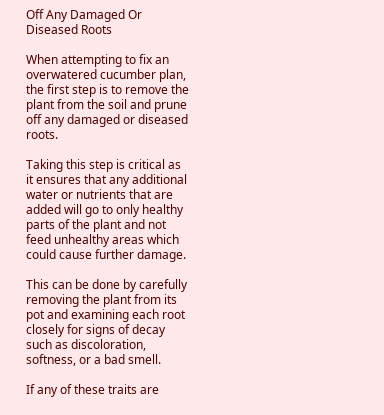Off Any Damaged Or Diseased Roots

When attempting to fix an overwatered cucumber plan, the first step is to remove the plant from the soil and prune off any damaged or diseased roots.

Taking this step is critical as it ensures that any additional water or nutrients that are added will go to only healthy parts of the plant and not feed unhealthy areas which could cause further damage.

This can be done by carefully removing the plant from its pot and examining each root closely for signs of decay such as discoloration, softness, or a bad smell.

If any of these traits are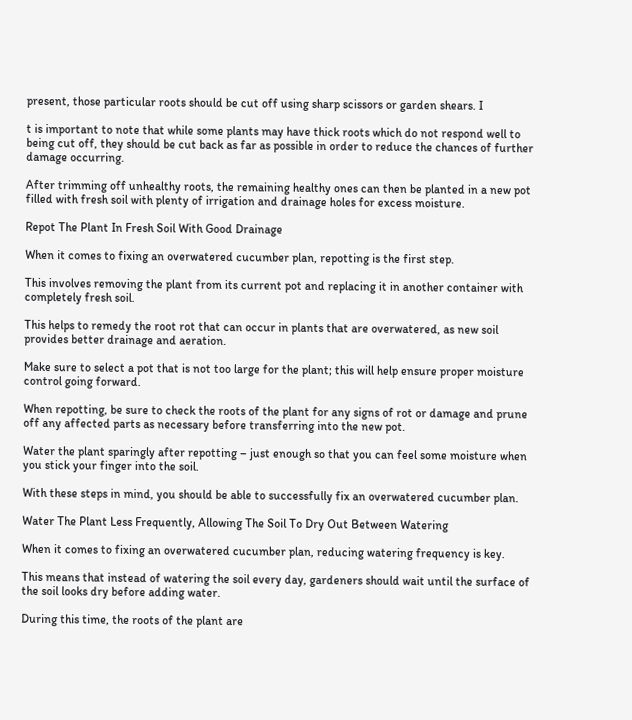present, those particular roots should be cut off using sharp scissors or garden shears. I

t is important to note that while some plants may have thick roots which do not respond well to being cut off, they should be cut back as far as possible in order to reduce the chances of further damage occurring.

After trimming off unhealthy roots, the remaining healthy ones can then be planted in a new pot filled with fresh soil with plenty of irrigation and drainage holes for excess moisture.

Repot The Plant In Fresh Soil With Good Drainage

When it comes to fixing an overwatered cucumber plan, repotting is the first step.

This involves removing the plant from its current pot and replacing it in another container with completely fresh soil.

This helps to remedy the root rot that can occur in plants that are overwatered, as new soil provides better drainage and aeration.

Make sure to select a pot that is not too large for the plant; this will help ensure proper moisture control going forward.

When repotting, be sure to check the roots of the plant for any signs of rot or damage and prune off any affected parts as necessary before transferring into the new pot.

Water the plant sparingly after repotting – just enough so that you can feel some moisture when you stick your finger into the soil.

With these steps in mind, you should be able to successfully fix an overwatered cucumber plan.

Water The Plant Less Frequently, Allowing The Soil To Dry Out Between Watering

When it comes to fixing an overwatered cucumber plan, reducing watering frequency is key.

This means that instead of watering the soil every day, gardeners should wait until the surface of the soil looks dry before adding water.

During this time, the roots of the plant are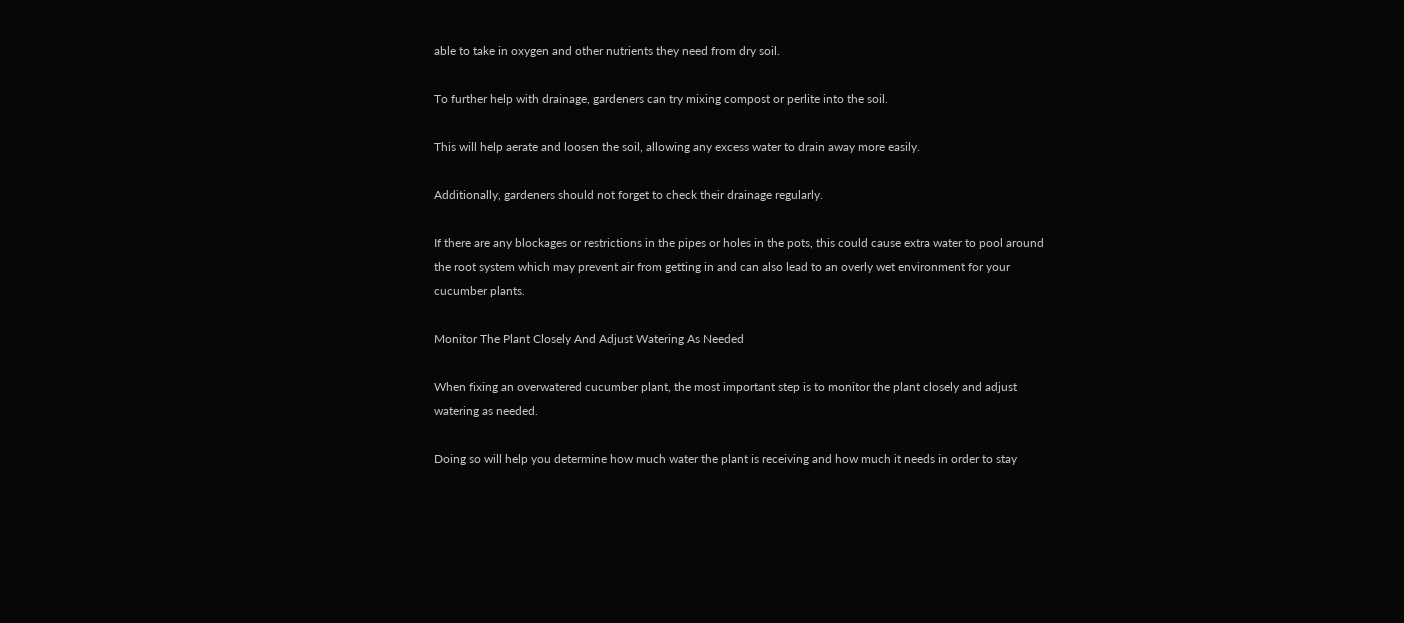able to take in oxygen and other nutrients they need from dry soil.

To further help with drainage, gardeners can try mixing compost or perlite into the soil.

This will help aerate and loosen the soil, allowing any excess water to drain away more easily.

Additionally, gardeners should not forget to check their drainage regularly.

If there are any blockages or restrictions in the pipes or holes in the pots, this could cause extra water to pool around the root system which may prevent air from getting in and can also lead to an overly wet environment for your cucumber plants.

Monitor The Plant Closely And Adjust Watering As Needed

When fixing an overwatered cucumber plant, the most important step is to monitor the plant closely and adjust watering as needed.

Doing so will help you determine how much water the plant is receiving and how much it needs in order to stay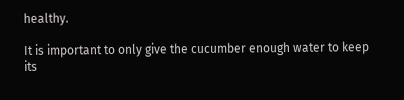healthy.

It is important to only give the cucumber enough water to keep its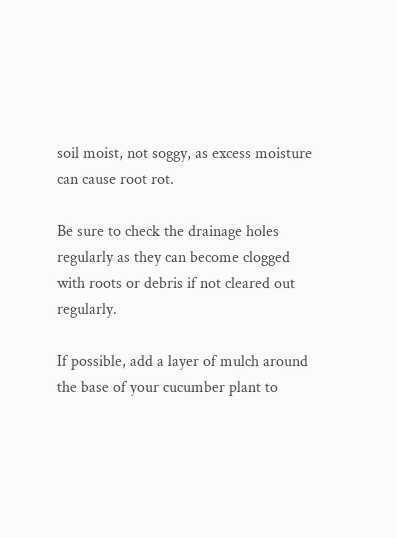soil moist, not soggy, as excess moisture can cause root rot.

Be sure to check the drainage holes regularly as they can become clogged with roots or debris if not cleared out regularly.

If possible, add a layer of mulch around the base of your cucumber plant to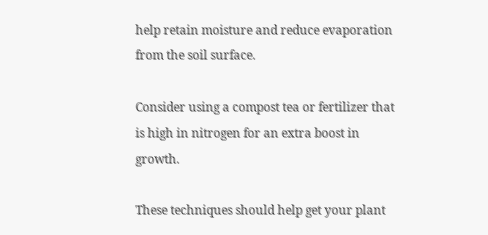help retain moisture and reduce evaporation from the soil surface.

Consider using a compost tea or fertilizer that is high in nitrogen for an extra boost in growth.

These techniques should help get your plant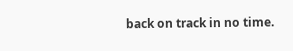back on track in no time.